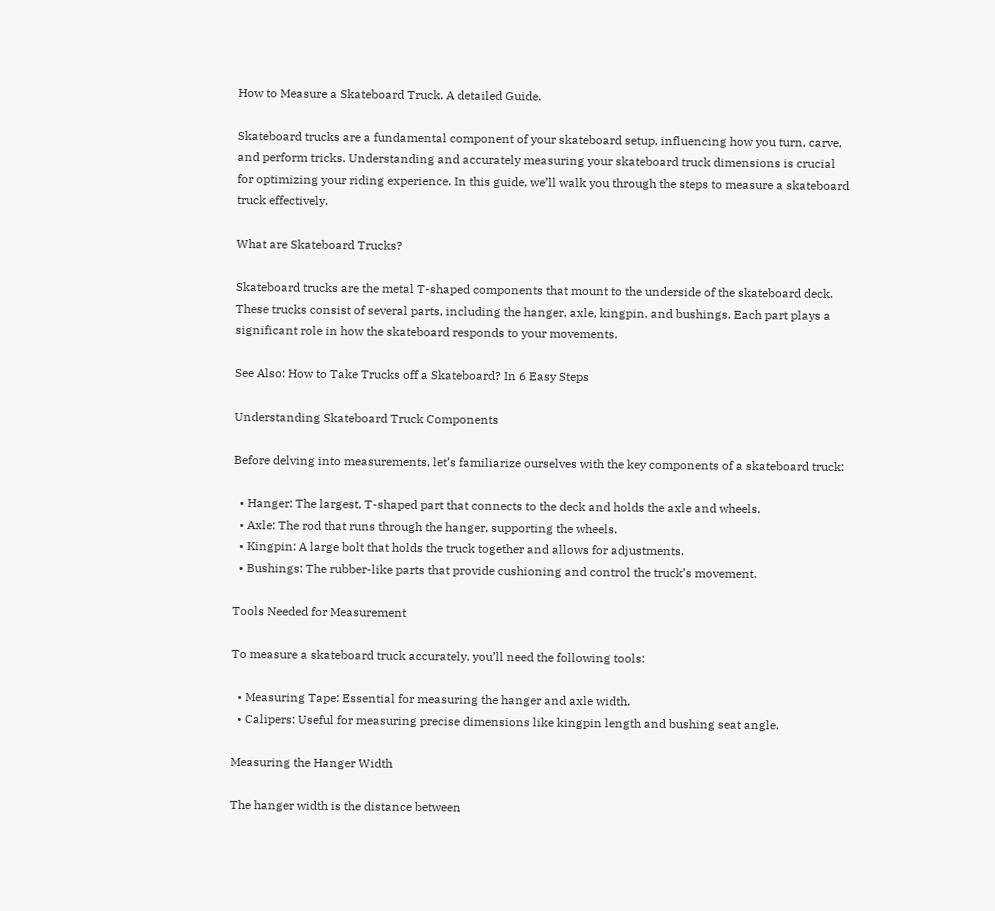How to Measure a Skateboard Truck. A detailed Guide.

Skateboard trucks are a fundamental component of your skateboard setup, influencing how you turn, carve, and perform tricks. Understanding and accurately measuring your skateboard truck dimensions is crucial for optimizing your riding experience. In this guide, we’ll walk you through the steps to measure a skateboard truck effectively.

What are Skateboard Trucks?

Skateboard trucks are the metal T-shaped components that mount to the underside of the skateboard deck. These trucks consist of several parts, including the hanger, axle, kingpin, and bushings. Each part plays a significant role in how the skateboard responds to your movements.

See Also: How to Take Trucks off a Skateboard? In 6 Easy Steps

Understanding Skateboard Truck Components

Before delving into measurements, let’s familiarize ourselves with the key components of a skateboard truck:

  • Hanger: The largest, T-shaped part that connects to the deck and holds the axle and wheels.
  • Axle: The rod that runs through the hanger, supporting the wheels.
  • Kingpin: A large bolt that holds the truck together and allows for adjustments.
  • Bushings: The rubber-like parts that provide cushioning and control the truck’s movement.

Tools Needed for Measurement

To measure a skateboard truck accurately, you’ll need the following tools:

  • Measuring Tape: Essential for measuring the hanger and axle width.
  • Calipers: Useful for measuring precise dimensions like kingpin length and bushing seat angle.

Measuring the Hanger Width

The hanger width is the distance between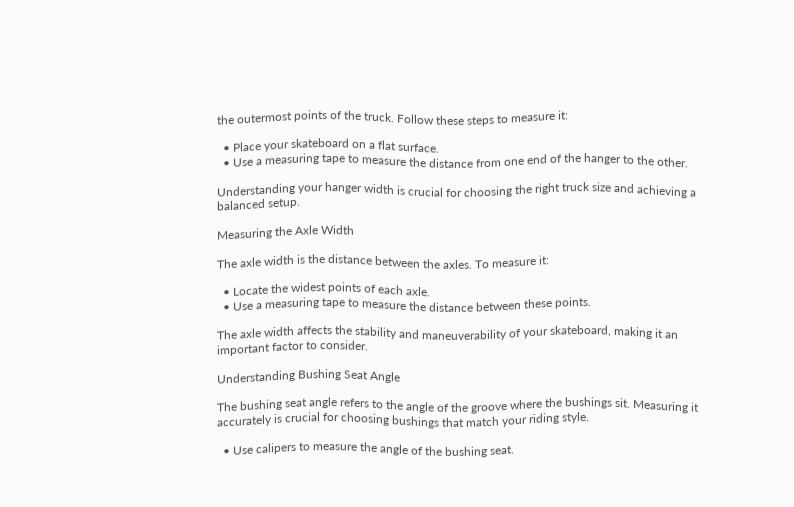the outermost points of the truck. Follow these steps to measure it:

  • Place your skateboard on a flat surface.
  • Use a measuring tape to measure the distance from one end of the hanger to the other.

Understanding your hanger width is crucial for choosing the right truck size and achieving a balanced setup.

Measuring the Axle Width

The axle width is the distance between the axles. To measure it:

  • Locate the widest points of each axle.
  • Use a measuring tape to measure the distance between these points.

The axle width affects the stability and maneuverability of your skateboard, making it an important factor to consider.

Understanding Bushing Seat Angle

The bushing seat angle refers to the angle of the groove where the bushings sit. Measuring it accurately is crucial for choosing bushings that match your riding style.

  • Use calipers to measure the angle of the bushing seat.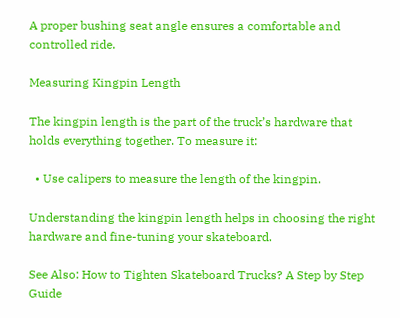A proper bushing seat angle ensures a comfortable and controlled ride.

Measuring Kingpin Length

The kingpin length is the part of the truck’s hardware that holds everything together. To measure it:

  • Use calipers to measure the length of the kingpin.

Understanding the kingpin length helps in choosing the right hardware and fine-tuning your skateboard.

See Also: How to Tighten Skateboard Trucks? A Step by Step Guide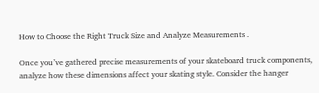How to Choose the Right Truck Size and Analyze Measurements .

Once you’ve gathered precise measurements of your skateboard truck components, analyze how these dimensions affect your skating style. Consider the hanger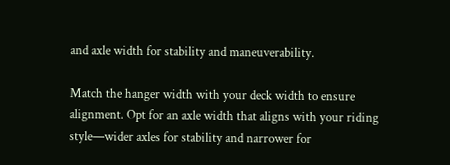and axle width for stability and maneuverability.

Match the hanger width with your deck width to ensure alignment. Opt for an axle width that aligns with your riding style—wider axles for stability and narrower for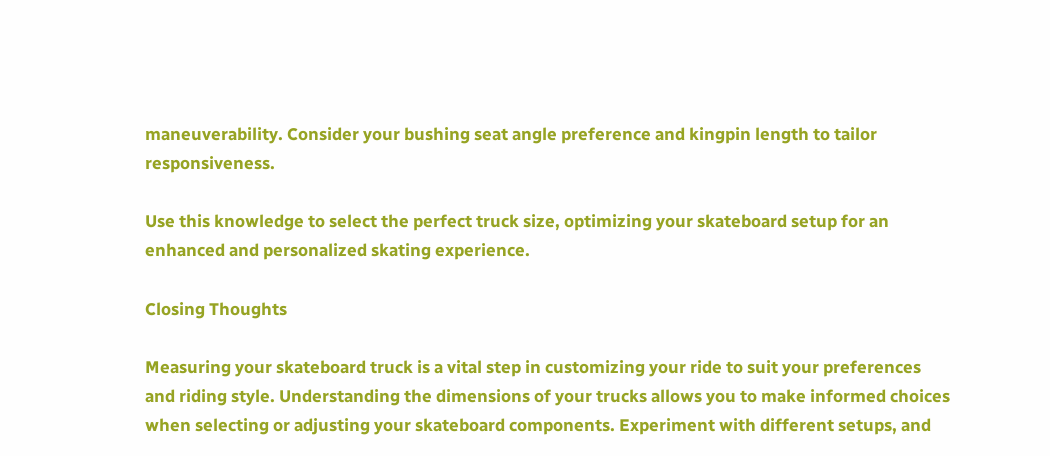maneuverability. Consider your bushing seat angle preference and kingpin length to tailor responsiveness.

Use this knowledge to select the perfect truck size, optimizing your skateboard setup for an enhanced and personalized skating experience.

Closing Thoughts

Measuring your skateboard truck is a vital step in customizing your ride to suit your preferences and riding style. Understanding the dimensions of your trucks allows you to make informed choices when selecting or adjusting your skateboard components. Experiment with different setups, and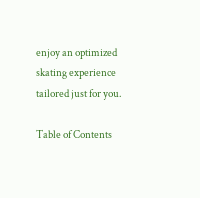enjoy an optimized skating experience tailored just for you.

Table of Contents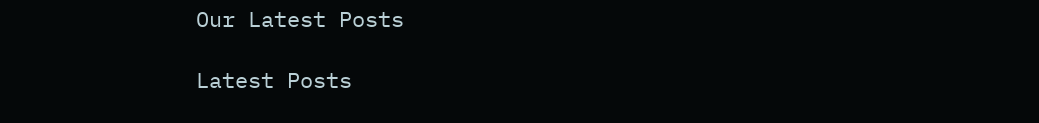Our Latest Posts

Latest Posts